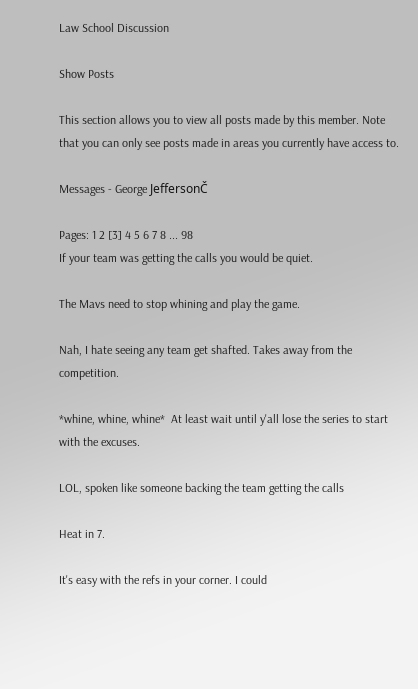Law School Discussion

Show Posts

This section allows you to view all posts made by this member. Note that you can only see posts made in areas you currently have access to.

Messages - George JeffersonČ

Pages: 1 2 [3] 4 5 6 7 8 ... 98
If your team was getting the calls you would be quiet.

The Mavs need to stop whining and play the game.

Nah, I hate seeing any team get shafted. Takes away from the competition.

*whine, whine, whine*  At least wait until y'all lose the series to start with the excuses.

LOL, spoken like someone backing the team getting the calls

Heat in 7.

It's easy with the refs in your corner. I could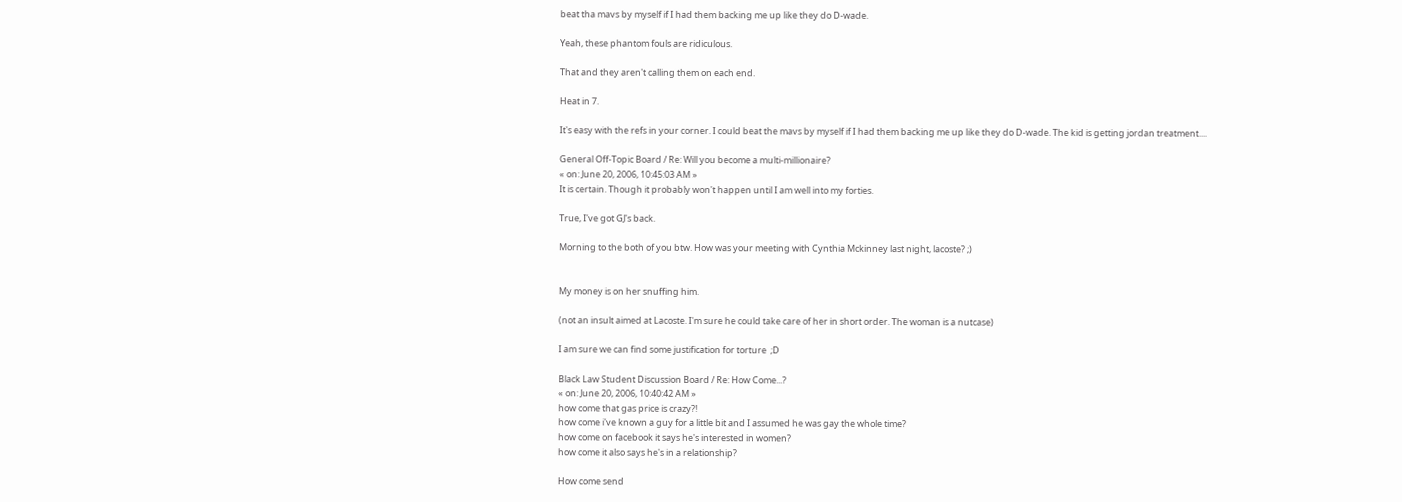beat tha mavs by myself if I had them backing me up like they do D-wade.

Yeah, these phantom fouls are ridiculous.

That and they aren't calling them on each end.

Heat in 7.

It's easy with the refs in your corner. I could beat the mavs by myself if I had them backing me up like they do D-wade. The kid is getting jordan treatment....

General Off-Topic Board / Re: Will you become a multi-millionaire?
« on: June 20, 2006, 10:45:03 AM »
It is certain. Though it probably won't happen until I am well into my forties.

True, I've got GJ's back.

Morning to the both of you btw. How was your meeting with Cynthia Mckinney last night, lacoste? ;)


My money is on her snuffing him.

(not an insult aimed at Lacoste. I'm sure he could take care of her in short order. The woman is a nutcase)

I am sure we can find some justification for torture  ;D

Black Law Student Discussion Board / Re: How Come...?
« on: June 20, 2006, 10:40:42 AM »
how come that gas price is crazy?!
how come i've known a guy for a little bit and I assumed he was gay the whole time?
how come on facebook it says he's interested in women?
how come it also says he's in a relationship?

How come send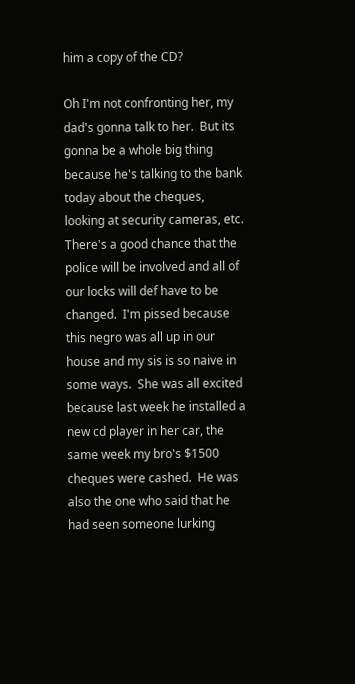him a copy of the CD?

Oh I'm not confronting her, my dad's gonna talk to her.  But its gonna be a whole big thing because he's talking to the bank today about the cheques, looking at security cameras, etc.  There's a good chance that the police will be involved and all of our locks will def have to be changed.  I'm pissed because this negro was all up in our house and my sis is so naive in some ways.  She was all excited because last week he installed a new cd player in her car, the same week my bro's $1500 cheques were cashed.  He was also the one who said that he had seen someone lurking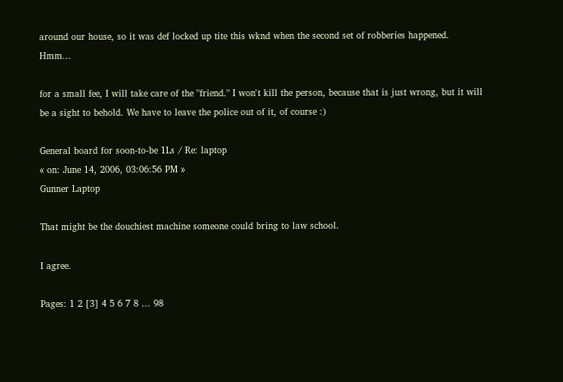around our house, so it was def locked up tite this wknd when the second set of robberies happened.  Hmm...

for a small fee, I will take care of the "friend." I won't kill the person, because that is just wrong, but it will be a sight to behold. We have to leave the police out of it, of course :)

General board for soon-to-be 1Ls / Re: laptop
« on: June 14, 2006, 03:06:56 PM »
Gunner Laptop

That might be the douchiest machine someone could bring to law school.

I agree.

Pages: 1 2 [3] 4 5 6 7 8 ... 98